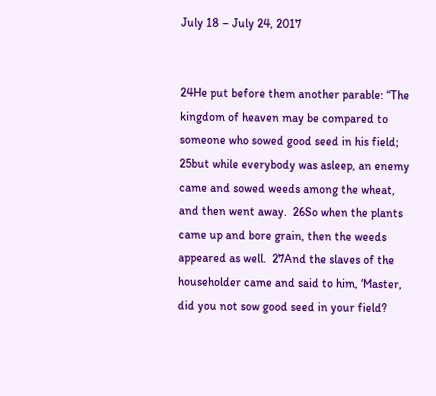July 18 – July 24, 2017


24He put before them another parable: “The kingdom of heaven may be compared to someone who sowed good seed in his field; 25but while everybody was asleep, an enemy came and sowed weeds among the wheat, and then went away.  26So when the plants came up and bore grain, then the weeds appeared as well.  27And the slaves of the householder came and said to him, ‘Master, did you not sow good seed in your field?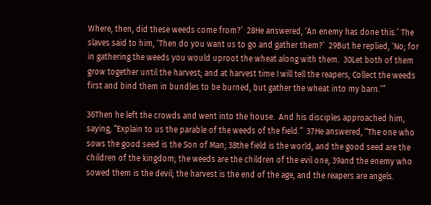Where, then, did these weeds come from?’  28He answered, ‘An enemy has done this.’ The slaves said to him, ‘Then do you want us to go and gather them?’  29But he replied, ‘No; for in gathering the weeds you would uproot the wheat along with them.  30Let both of them grow together until the harvest; and at harvest time I will tell the reapers, Collect the weeds first and bind them in bundles to be burned, but gather the wheat into my barn.’”

36Then he left the crowds and went into the house.  And his disciples approached him, saying, “Explain to us the parable of the weeds of the field.”  37He answered, “The one who sows the good seed is the Son of Man; 38the field is the world, and the good seed are the children of the kingdom; the weeds are the children of the evil one, 39and the enemy who sowed them is the devil; the harvest is the end of the age, and the reapers are angels.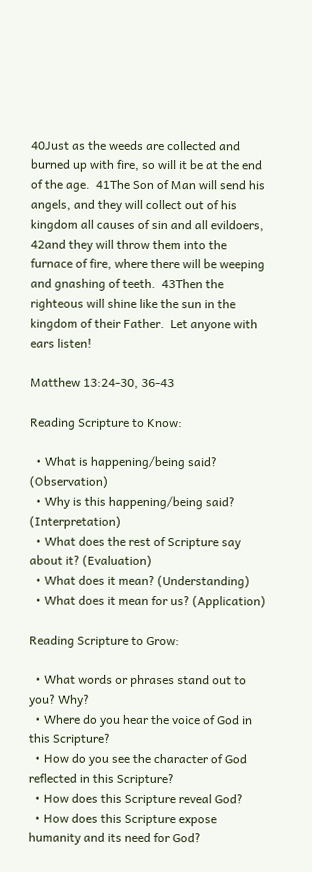40Just as the weeds are collected and burned up with fire, so will it be at the end of the age.  41The Son of Man will send his angels, and they will collect out of his kingdom all causes of sin and all evildoers, 42and they will throw them into the furnace of fire, where there will be weeping and gnashing of teeth.  43Then the righteous will shine like the sun in the kingdom of their Father.  Let anyone with ears listen!

Matthew 13:24-30, 36-43

Reading Scripture to Know:

  • What is happening/being said? (Observation)
  • Why is this happening/being said? (Interpretation)
  • What does the rest of Scripture say about it? (Evaluation)
  • What does it mean? (Understanding)
  • What does it mean for us? (Application)

Reading Scripture to Grow:

  • What words or phrases stand out to you? Why?
  • Where do you hear the voice of God in this Scripture?
  • How do you see the character of God reflected in this Scripture?
  • How does this Scripture reveal God?
  • How does this Scripture expose humanity and its need for God?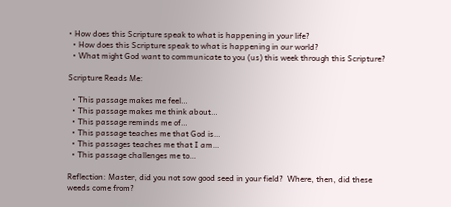• How does this Scripture speak to what is happening in your life?
  • How does this Scripture speak to what is happening in our world?
  • What might God want to communicate to you (us) this week through this Scripture?

Scripture Reads Me:

  • This passage makes me feel…
  • This passage makes me think about…
  • This passage reminds me of…
  • This passage teaches me that God is…
  • This passages teaches me that I am…
  • This passage challenges me to…

Reflection: Master, did you not sow good seed in your field?  Where, then, did these weeds come from?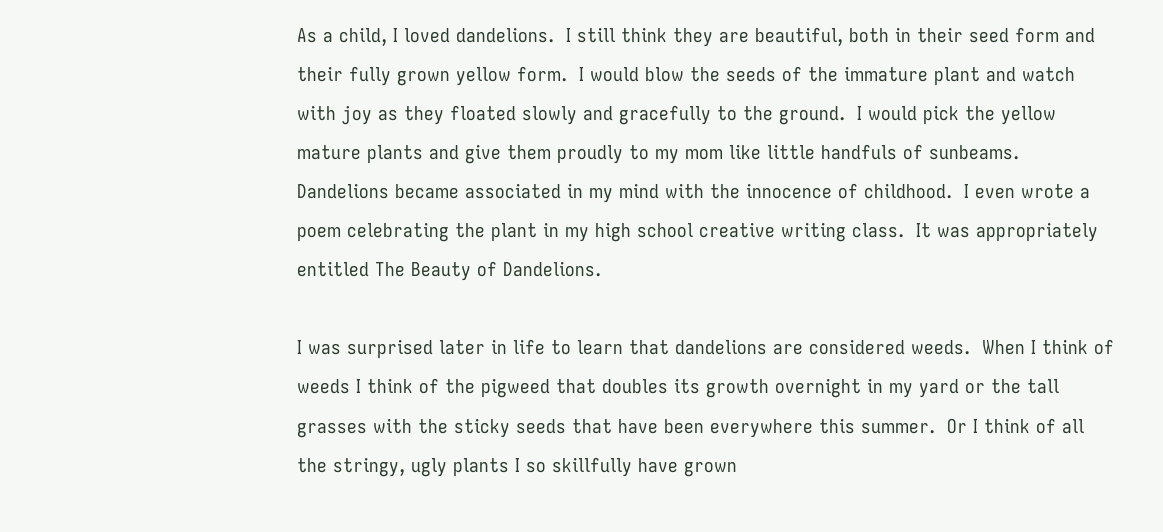As a child, I loved dandelions.  I still think they are beautiful, both in their seed form and their fully grown yellow form.  I would blow the seeds of the immature plant and watch with joy as they floated slowly and gracefully to the ground.  I would pick the yellow mature plants and give them proudly to my mom like little handfuls of sunbeams.  Dandelions became associated in my mind with the innocence of childhood.  I even wrote a poem celebrating the plant in my high school creative writing class.  It was appropriately entitled The Beauty of Dandelions.

I was surprised later in life to learn that dandelions are considered weeds.  When I think of weeds I think of the pigweed that doubles its growth overnight in my yard or the tall grasses with the sticky seeds that have been everywhere this summer.  Or I think of all the stringy, ugly plants I so skillfully have grown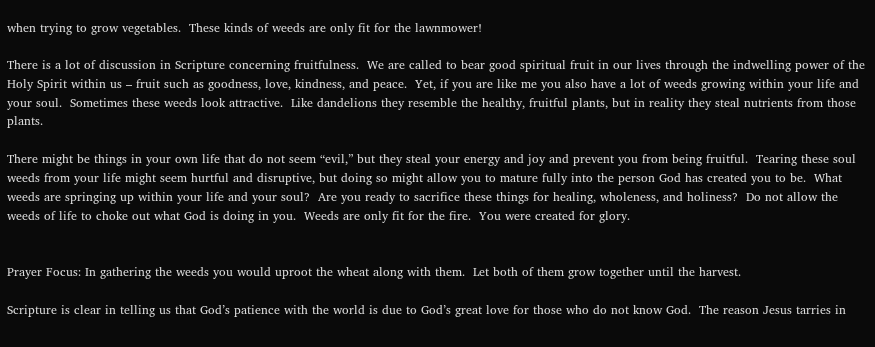when trying to grow vegetables.  These kinds of weeds are only fit for the lawnmower!

There is a lot of discussion in Scripture concerning fruitfulness.  We are called to bear good spiritual fruit in our lives through the indwelling power of the Holy Spirit within us – fruit such as goodness, love, kindness, and peace.  Yet, if you are like me you also have a lot of weeds growing within your life and your soul.  Sometimes these weeds look attractive.  Like dandelions they resemble the healthy, fruitful plants, but in reality they steal nutrients from those plants.

There might be things in your own life that do not seem “evil,” but they steal your energy and joy and prevent you from being fruitful.  Tearing these soul weeds from your life might seem hurtful and disruptive, but doing so might allow you to mature fully into the person God has created you to be.  What weeds are springing up within your life and your soul?  Are you ready to sacrifice these things for healing, wholeness, and holiness?  Do not allow the weeds of life to choke out what God is doing in you.  Weeds are only fit for the fire.  You were created for glory.


Prayer Focus: In gathering the weeds you would uproot the wheat along with them.  Let both of them grow together until the harvest.

Scripture is clear in telling us that God’s patience with the world is due to God’s great love for those who do not know God.  The reason Jesus tarries in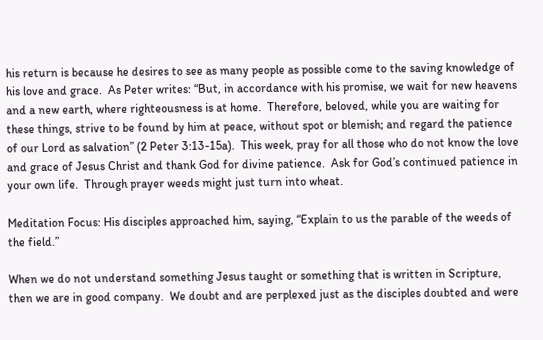his return is because he desires to see as many people as possible come to the saving knowledge of his love and grace.  As Peter writes: “But, in accordance with his promise, we wait for new heavens and a new earth, where righteousness is at home.  Therefore, beloved, while you are waiting for these things, strive to be found by him at peace, without spot or blemish; and regard the patience of our Lord as salvation” (2 Peter 3:13-15a).  This week, pray for all those who do not know the love and grace of Jesus Christ and thank God for divine patience.  Ask for God’s continued patience in your own life.  Through prayer weeds might just turn into wheat.

Meditation Focus: His disciples approached him, saying, “Explain to us the parable of the weeds of the field.”

When we do not understand something Jesus taught or something that is written in Scripture, then we are in good company.  We doubt and are perplexed just as the disciples doubted and were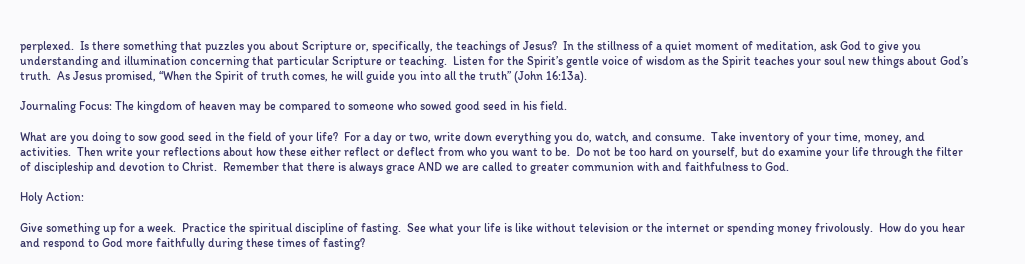perplexed.  Is there something that puzzles you about Scripture or, specifically, the teachings of Jesus?  In the stillness of a quiet moment of meditation, ask God to give you understanding and illumination concerning that particular Scripture or teaching.  Listen for the Spirit’s gentle voice of wisdom as the Spirit teaches your soul new things about God’s truth.  As Jesus promised, “When the Spirit of truth comes, he will guide you into all the truth” (John 16:13a).

Journaling Focus: The kingdom of heaven may be compared to someone who sowed good seed in his field.

What are you doing to sow good seed in the field of your life?  For a day or two, write down everything you do, watch, and consume.  Take inventory of your time, money, and activities.  Then write your reflections about how these either reflect or deflect from who you want to be.  Do not be too hard on yourself, but do examine your life through the filter of discipleship and devotion to Christ.  Remember that there is always grace AND we are called to greater communion with and faithfulness to God.

Holy Action:

Give something up for a week.  Practice the spiritual discipline of fasting.  See what your life is like without television or the internet or spending money frivolously.  How do you hear and respond to God more faithfully during these times of fasting?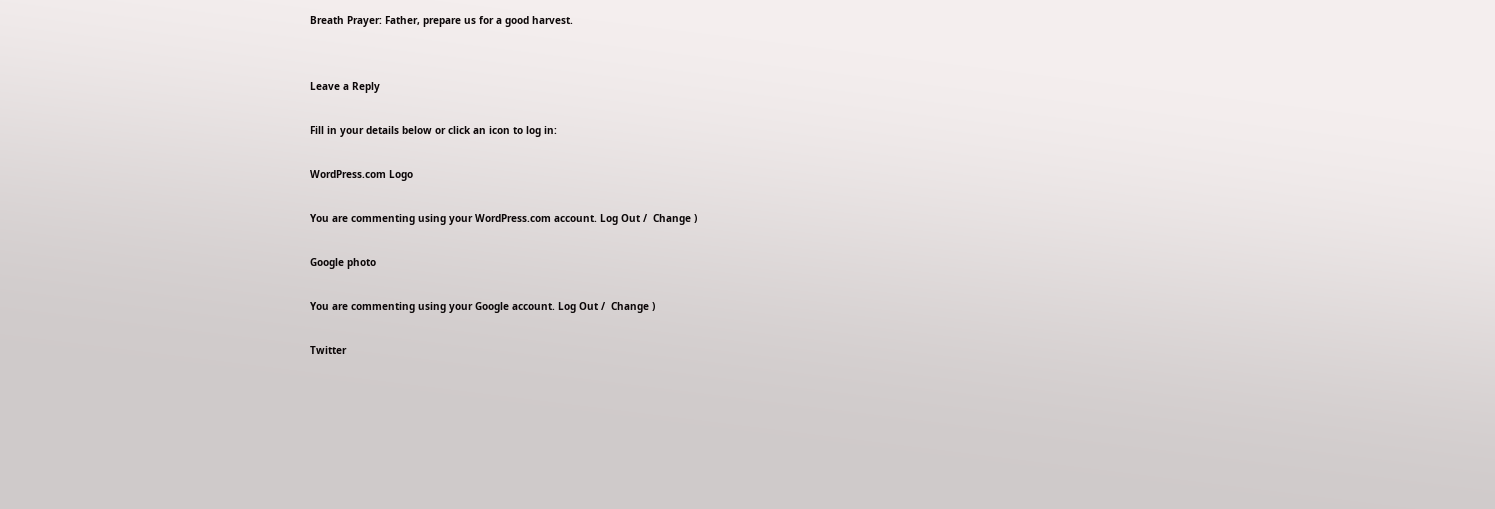Breath Prayer: Father, prepare us for a good harvest.


Leave a Reply

Fill in your details below or click an icon to log in:

WordPress.com Logo

You are commenting using your WordPress.com account. Log Out /  Change )

Google photo

You are commenting using your Google account. Log Out /  Change )

Twitter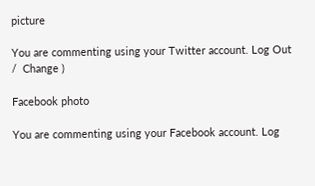picture

You are commenting using your Twitter account. Log Out /  Change )

Facebook photo

You are commenting using your Facebook account. Log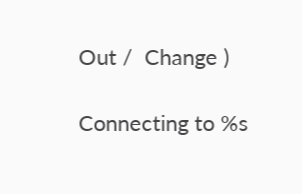Out /  Change )

Connecting to %s